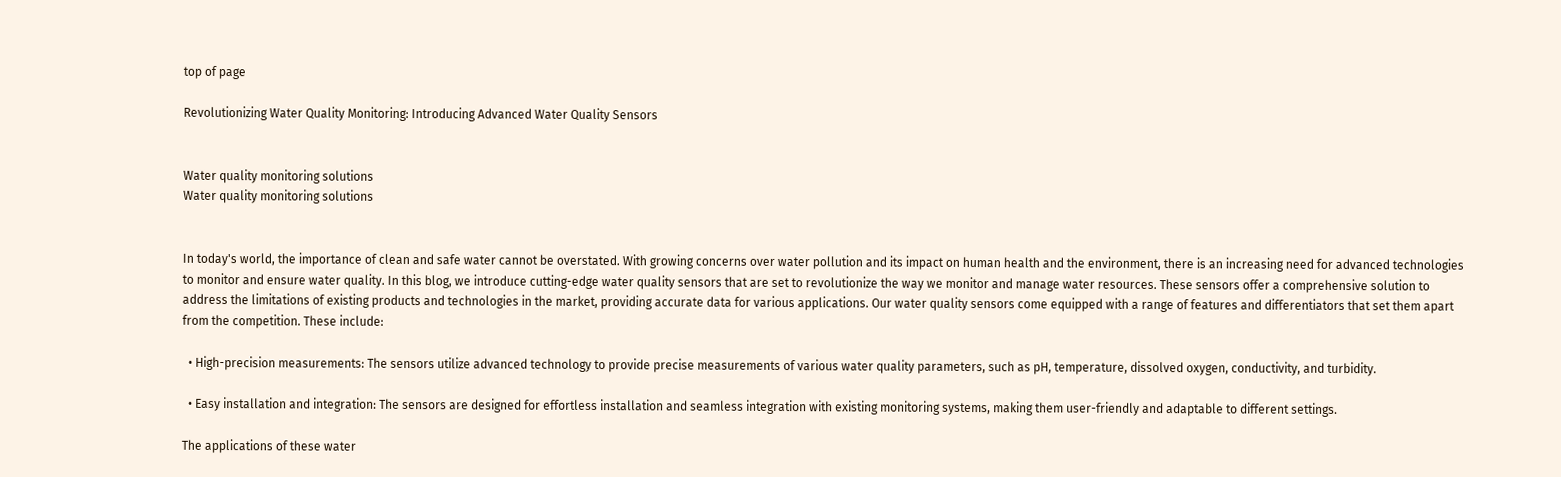top of page

Revolutionizing Water Quality Monitoring: Introducing Advanced Water Quality Sensors


Water quality monitoring solutions
Water quality monitoring solutions


In today's world, the importance of clean and safe water cannot be overstated. With growing concerns over water pollution and its impact on human health and the environment, there is an increasing need for advanced technologies to monitor and ensure water quality. In this blog, we introduce cutting-edge water quality sensors that are set to revolutionize the way we monitor and manage water resources. These sensors offer a comprehensive solution to address the limitations of existing products and technologies in the market, providing accurate data for various applications. Our water quality sensors come equipped with a range of features and differentiators that set them apart from the competition. These include:

  • High-precision measurements: The sensors utilize advanced technology to provide precise measurements of various water quality parameters, such as pH, temperature, dissolved oxygen, conductivity, and turbidity.

  • Easy installation and integration: The sensors are designed for effortless installation and seamless integration with existing monitoring systems, making them user-friendly and adaptable to different settings.

The applications of these water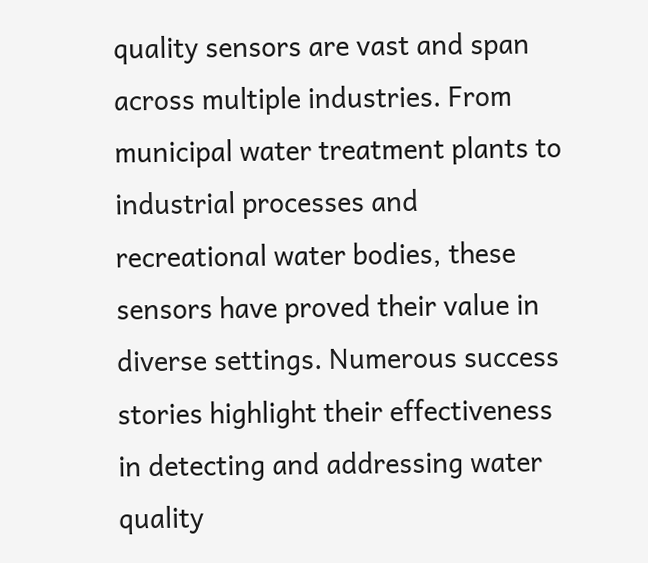quality sensors are vast and span across multiple industries. From municipal water treatment plants to industrial processes and recreational water bodies, these sensors have proved their value in diverse settings. Numerous success stories highlight their effectiveness in detecting and addressing water quality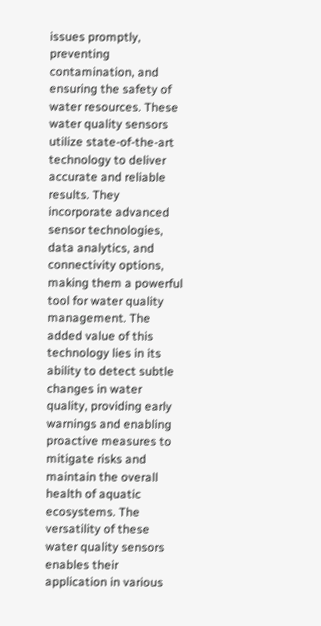issues promptly, preventing contamination, and ensuring the safety of water resources. These water quality sensors utilize state-of-the-art technology to deliver accurate and reliable results. They incorporate advanced sensor technologies, data analytics, and connectivity options, making them a powerful tool for water quality management. The added value of this technology lies in its ability to detect subtle changes in water quality, providing early warnings and enabling proactive measures to mitigate risks and maintain the overall health of aquatic ecosystems. The versatility of these water quality sensors enables their application in various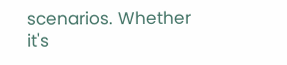scenarios. Whether it's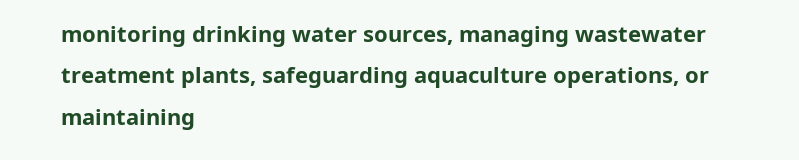monitoring drinking water sources, managing wastewater treatment plants, safeguarding aquaculture operations, or maintaining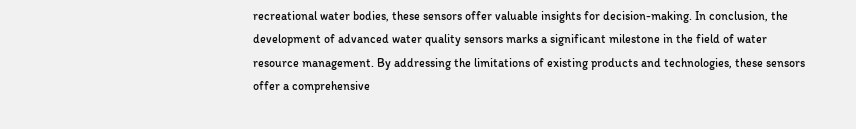recreational water bodies, these sensors offer valuable insights for decision-making. In conclusion, the development of advanced water quality sensors marks a significant milestone in the field of water resource management. By addressing the limitations of existing products and technologies, these sensors offer a comprehensive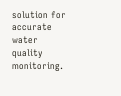solution for accurate water quality monitoring.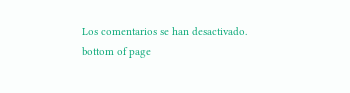Los comentarios se han desactivado.
bottom of page